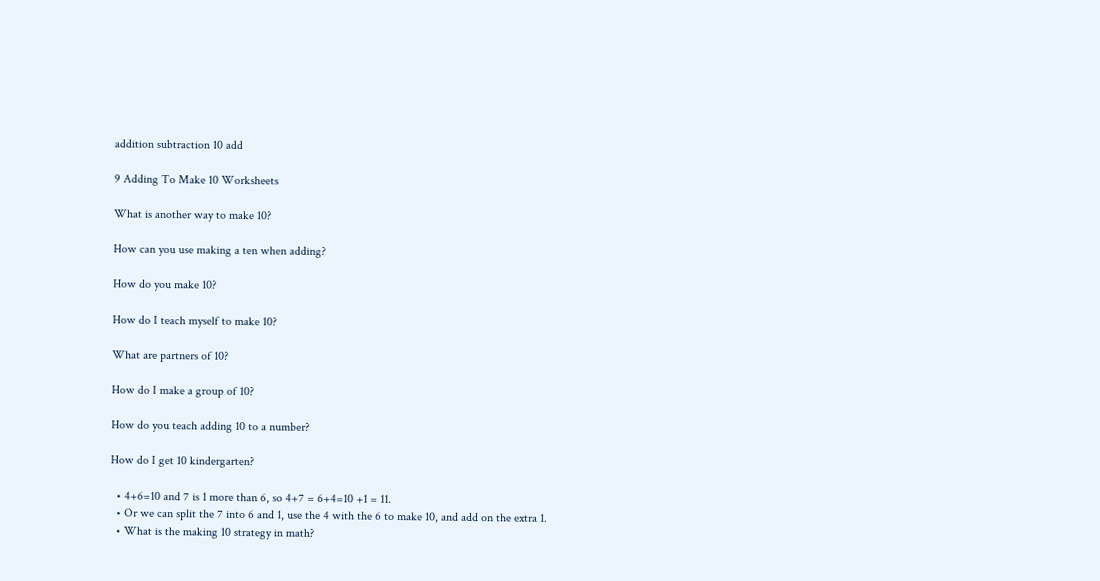addition subtraction 10 add

9 Adding To Make 10 Worksheets

What is another way to make 10?

How can you use making a ten when adding?

How do you make 10?

How do I teach myself to make 10?

What are partners of 10?

How do I make a group of 10?

How do you teach adding 10 to a number?

How do I get 10 kindergarten?

  • 4+6=10 and 7 is 1 more than 6, so 4+7 = 6+4=10 +1 = 11.
  • Or we can split the 7 into 6 and 1, use the 4 with the 6 to make 10, and add on the extra 1.
  • What is the making 10 strategy in math?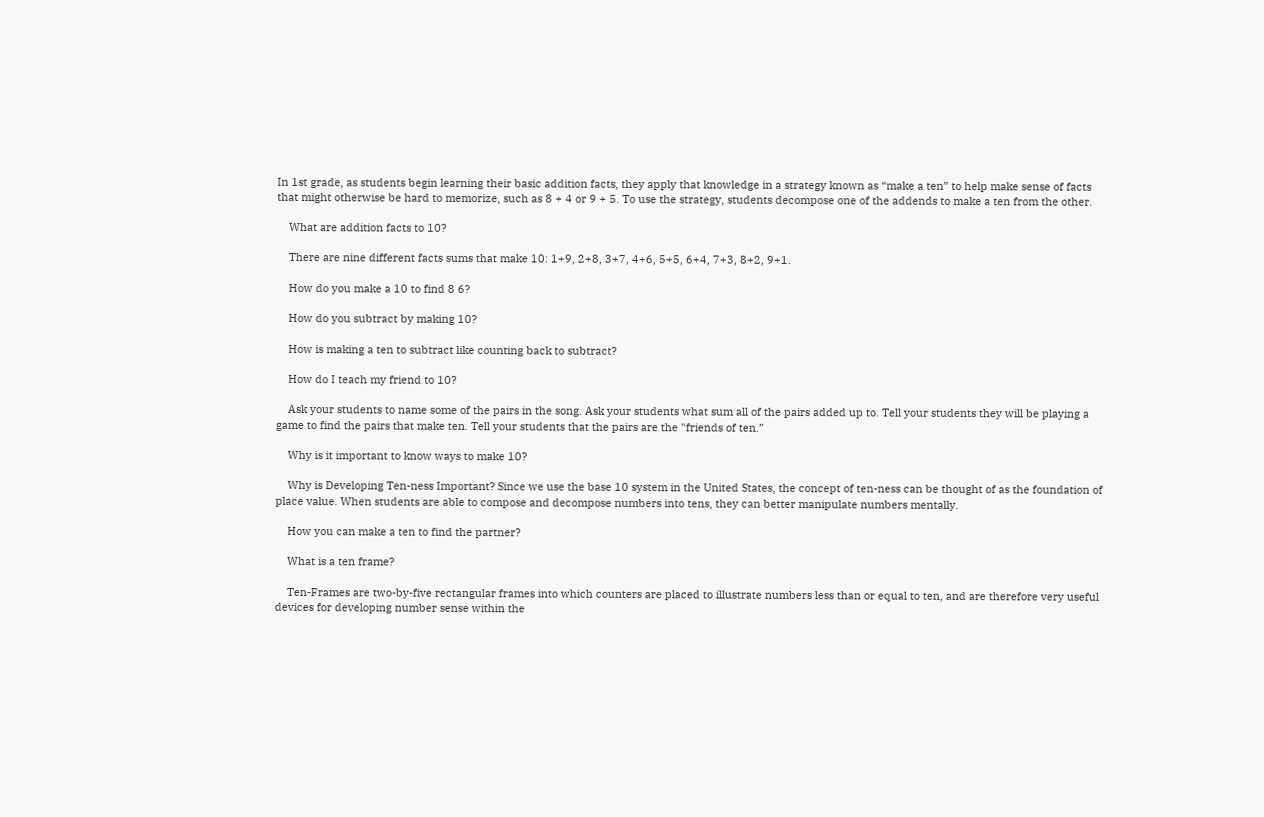In 1st grade, as students begin learning their basic addition facts, they apply that knowledge in a strategy known as “make a ten” to help make sense of facts that might otherwise be hard to memorize, such as 8 + 4 or 9 + 5. To use the strategy, students decompose one of the addends to make a ten from the other.

    What are addition facts to 10?

    There are nine different facts sums that make 10: 1+9, 2+8, 3+7, 4+6, 5+5, 6+4, 7+3, 8+2, 9+1.

    How do you make a 10 to find 8 6?

    How do you subtract by making 10?

    How is making a ten to subtract like counting back to subtract?

    How do I teach my friend to 10?

    Ask your students to name some of the pairs in the song. Ask your students what sum all of the pairs added up to. Tell your students they will be playing a game to find the pairs that make ten. Tell your students that the pairs are the "friends of ten.”

    Why is it important to know ways to make 10?

    Why is Developing Ten-ness Important? Since we use the base 10 system in the United States, the concept of ten-ness can be thought of as the foundation of place value. When students are able to compose and decompose numbers into tens, they can better manipulate numbers mentally.

    How you can make a ten to find the partner?

    What is a ten frame?

    Ten-Frames are two-by-five rectangular frames into which counters are placed to illustrate numbers less than or equal to ten, and are therefore very useful devices for developing number sense within the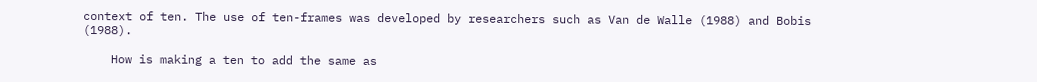context of ten. The use of ten-frames was developed by researchers such as Van de Walle (1988) and Bobis (1988).

    How is making a ten to add the same as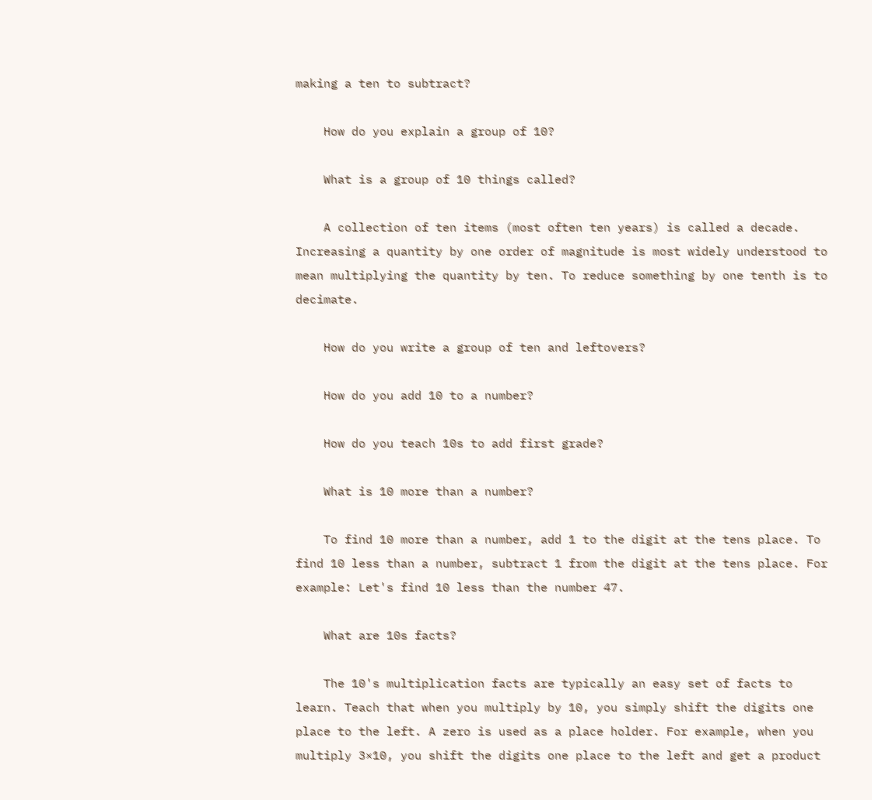making a ten to subtract?

    How do you explain a group of 10?

    What is a group of 10 things called?

    A collection of ten items (most often ten years) is called a decade. Increasing a quantity by one order of magnitude is most widely understood to mean multiplying the quantity by ten. To reduce something by one tenth is to decimate.

    How do you write a group of ten and leftovers?

    How do you add 10 to a number?

    How do you teach 10s to add first grade?

    What is 10 more than a number?

    To find 10 more than a number, add 1 to the digit at the tens place. To find 10 less than a number, subtract 1 from the digit at the tens place. For example: Let's find 10 less than the number 47.

    What are 10s facts?

    The 10's multiplication facts are typically an easy set of facts to learn. Teach that when you multiply by 10, you simply shift the digits one place to the left. A zero is used as a place holder. For example, when you multiply 3×10, you shift the digits one place to the left and get a product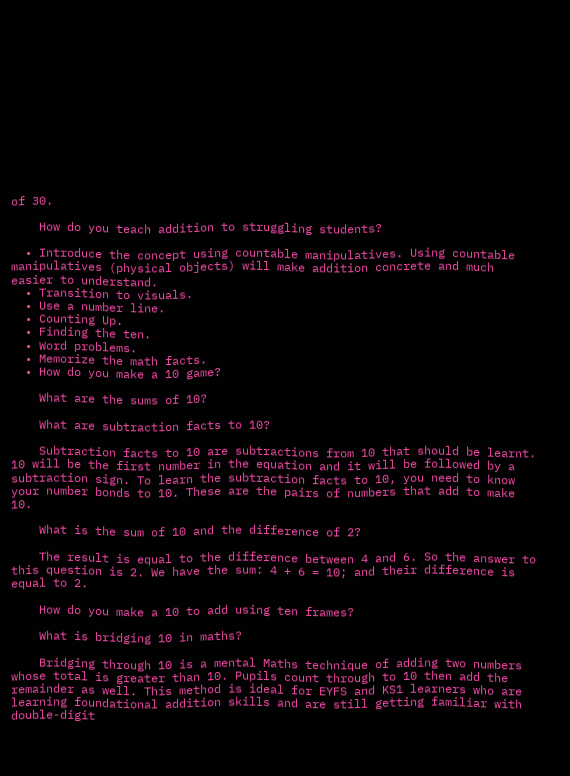of 30.

    How do you teach addition to struggling students?

  • Introduce the concept using countable manipulatives. Using countable manipulatives (physical objects) will make addition concrete and much easier to understand.
  • Transition to visuals.
  • Use a number line.
  • Counting Up.
  • Finding the ten.
  • Word problems.
  • Memorize the math facts.
  • How do you make a 10 game?

    What are the sums of 10?

    What are subtraction facts to 10?

    Subtraction facts to 10 are subtractions from 10 that should be learnt. 10 will be the first number in the equation and it will be followed by a subtraction sign. To learn the subtraction facts to 10, you need to know your number bonds to 10. These are the pairs of numbers that add to make 10.

    What is the sum of 10 and the difference of 2?

    The result is equal to the difference between 4 and 6. So the answer to this question is 2. We have the sum: 4 + 6 = 10; and their difference is equal to 2.

    How do you make a 10 to add using ten frames?

    What is bridging 10 in maths?

    Bridging through 10 is a mental Maths technique of adding two numbers whose total is greater than 10. Pupils count through to 10 then add the remainder as well. This method is ideal for EYFS and KS1 learners who are learning foundational addition skills and are still getting familiar with double-digit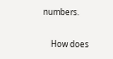numbers.

    How does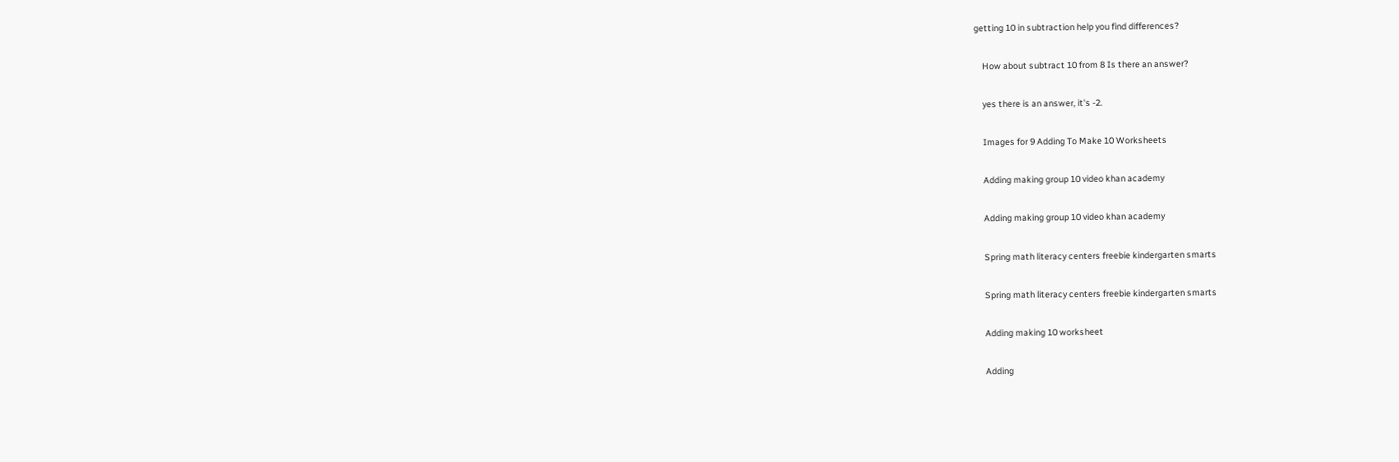getting 10 in subtraction help you find differences?

    How about subtract 10 from 8 Is there an answer?

    yes there is an answer, it's -2.

    Images for 9 Adding To Make 10 Worksheets

    Adding making group 10 video khan academy

    Adding making group 10 video khan academy

    Spring math literacy centers freebie kindergarten smarts

    Spring math literacy centers freebie kindergarten smarts

    Adding making 10 worksheet

    Adding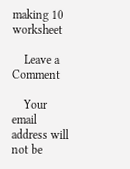making 10 worksheet

    Leave a Comment

    Your email address will not be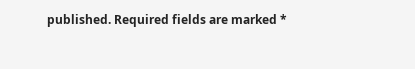published. Required fields are marked *